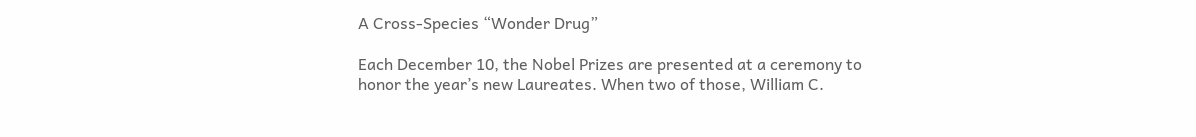A Cross-Species “Wonder Drug”

Each December 10, the Nobel Prizes are presented at a ceremony to honor the year’s new Laureates. When two of those, William C.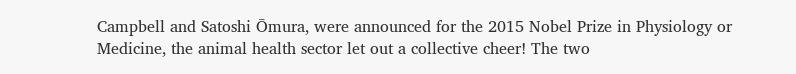Campbell and Satoshi Ōmura, were announced for the 2015 Nobel Prize in Physiology or Medicine, the animal health sector let out a collective cheer! The two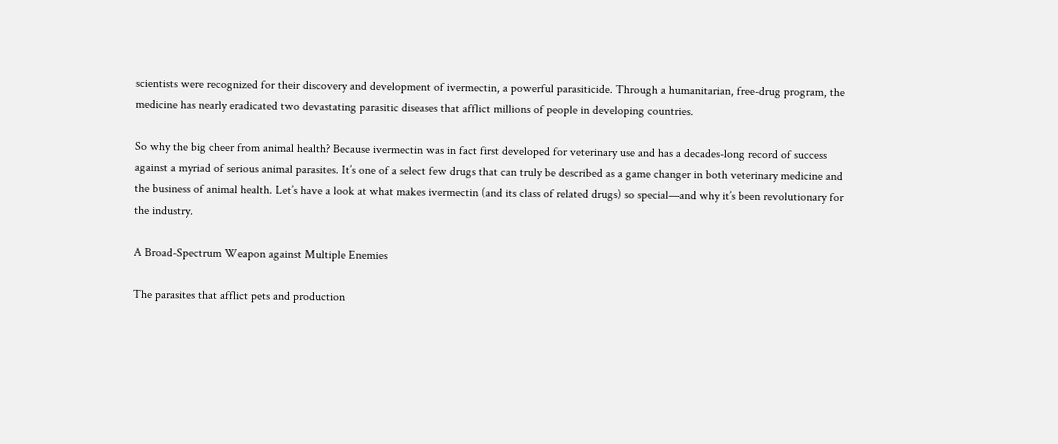scientists were recognized for their discovery and development of ivermectin, a powerful parasiticide. Through a humanitarian, free-drug program, the medicine has nearly eradicated two devastating parasitic diseases that afflict millions of people in developing countries.

So why the big cheer from animal health? Because ivermectin was in fact first developed for veterinary use and has a decades-long record of success against a myriad of serious animal parasites. It’s one of a select few drugs that can truly be described as a game changer in both veterinary medicine and the business of animal health. Let’s have a look at what makes ivermectin (and its class of related drugs) so special—and why it’s been revolutionary for the industry.

A Broad-Spectrum Weapon against Multiple Enemies

The parasites that afflict pets and production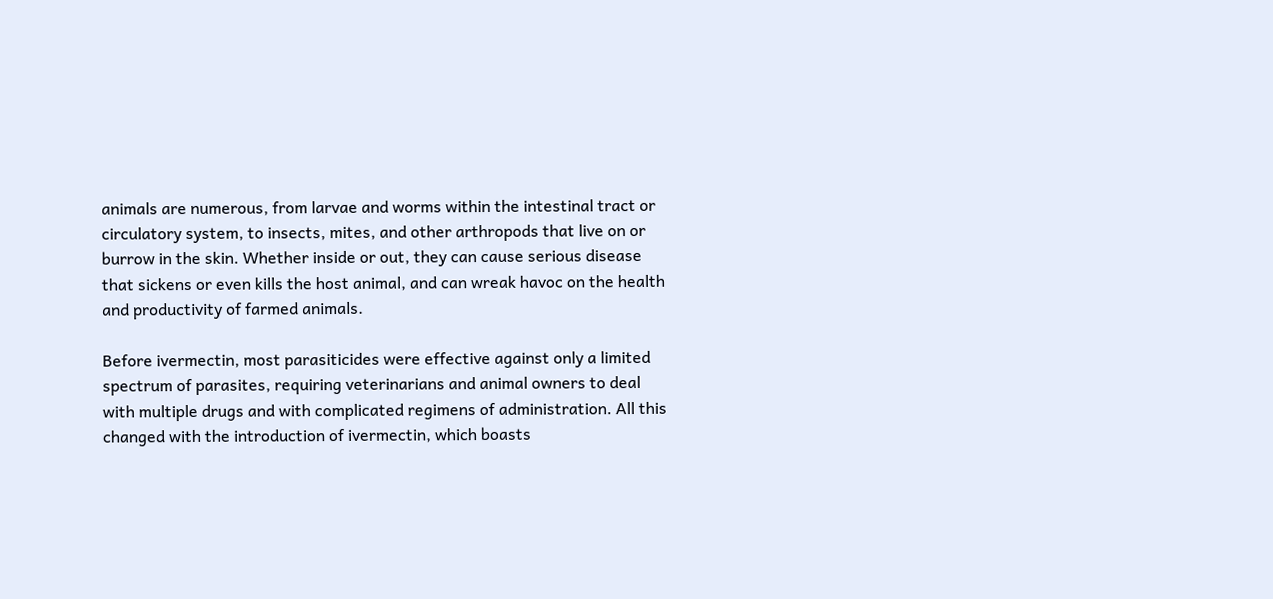animals are numerous, from larvae and worms within the intestinal tract or circulatory system, to insects, mites, and other arthropods that live on or burrow in the skin. Whether inside or out, they can cause serious disease that sickens or even kills the host animal, and can wreak havoc on the health and productivity of farmed animals.

Before ivermectin, most parasiticides were effective against only a limited spectrum of parasites, requiring veterinarians and animal owners to deal with multiple drugs and with complicated regimens of administration. All this changed with the introduction of ivermectin, which boasts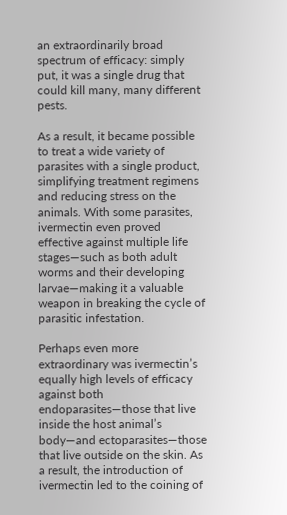an extraordinarily broad spectrum of efficacy: simply put, it was a single drug that could kill many, many different pests.

As a result, it became possible to treat a wide variety of parasites with a single product, simplifying treatment regimens and reducing stress on the animals. With some parasites, ivermectin even proved effective against multiple life stages—such as both adult worms and their developing larvae—making it a valuable weapon in breaking the cycle of parasitic infestation.

Perhaps even more extraordinary was ivermectin’s equally high levels of efficacy against both endoparasites—those that live inside the host animal’s body—and ectoparasites—those that live outside on the skin. As a result, the introduction of ivermectin led to the coining of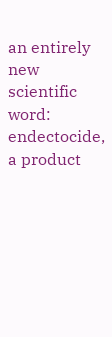an entirely new scientific word: endectocide, a product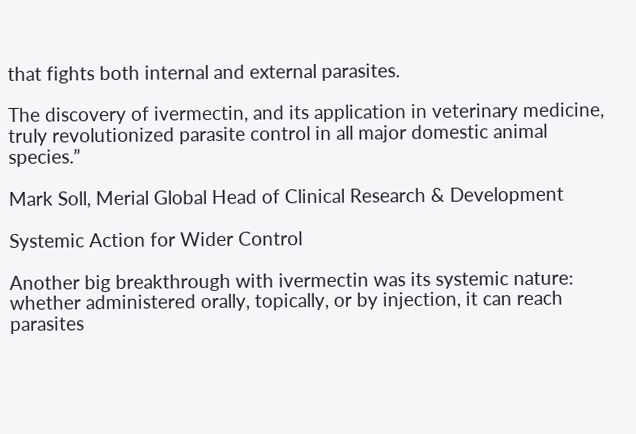that fights both internal and external parasites.

The discovery of ivermectin, and its application in veterinary medicine, truly revolutionized parasite control in all major domestic animal species.”

Mark Soll, Merial Global Head of Clinical Research & Development

Systemic Action for Wider Control

Another big breakthrough with ivermectin was its systemic nature: whether administered orally, topically, or by injection, it can reach parasites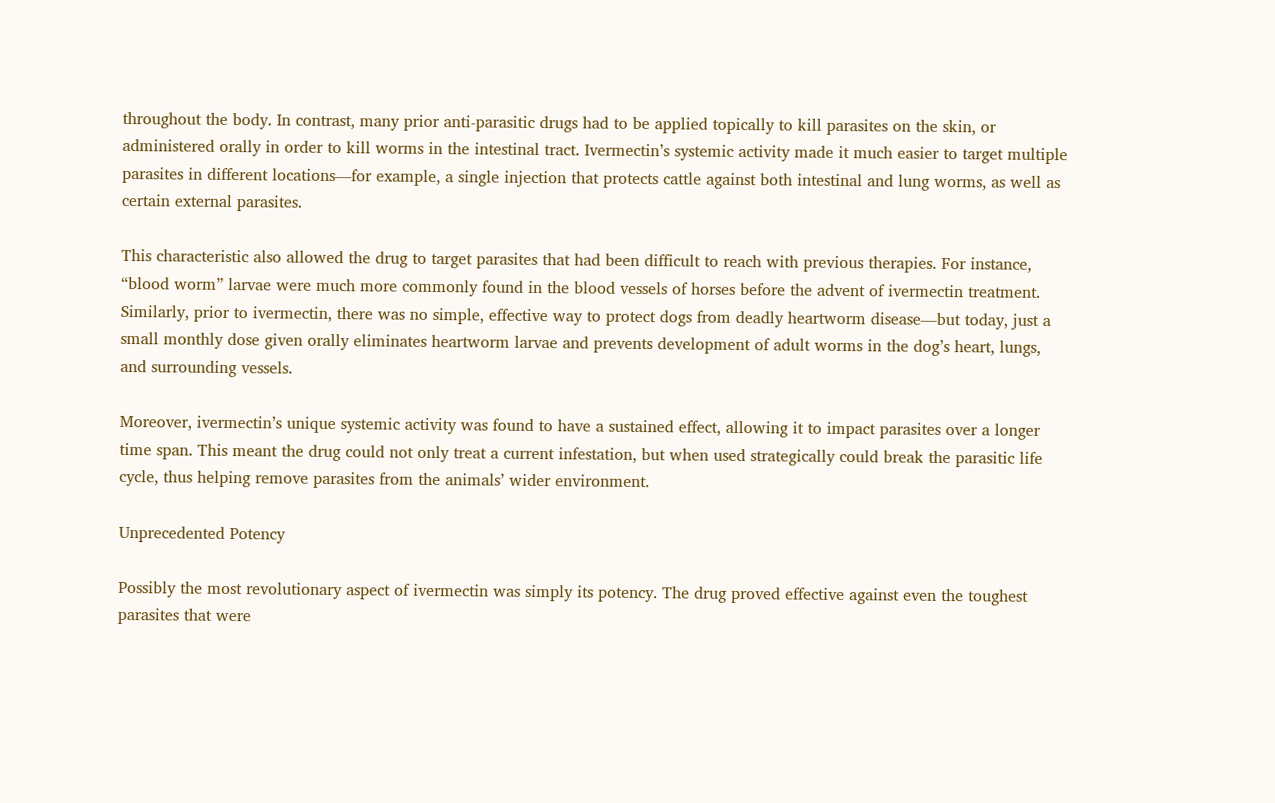throughout the body. In contrast, many prior anti-parasitic drugs had to be applied topically to kill parasites on the skin, or administered orally in order to kill worms in the intestinal tract. Ivermectin’s systemic activity made it much easier to target multiple parasites in different locations—for example, a single injection that protects cattle against both intestinal and lung worms, as well as certain external parasites.

This characteristic also allowed the drug to target parasites that had been difficult to reach with previous therapies. For instance, “blood worm” larvae were much more commonly found in the blood vessels of horses before the advent of ivermectin treatment. Similarly, prior to ivermectin, there was no simple, effective way to protect dogs from deadly heartworm disease—but today, just a small monthly dose given orally eliminates heartworm larvae and prevents development of adult worms in the dog’s heart, lungs, and surrounding vessels.

Moreover, ivermectin’s unique systemic activity was found to have a sustained effect, allowing it to impact parasites over a longer time span. This meant the drug could not only treat a current infestation, but when used strategically could break the parasitic life cycle, thus helping remove parasites from the animals’ wider environment.

Unprecedented Potency

Possibly the most revolutionary aspect of ivermectin was simply its potency. The drug proved effective against even the toughest parasites that were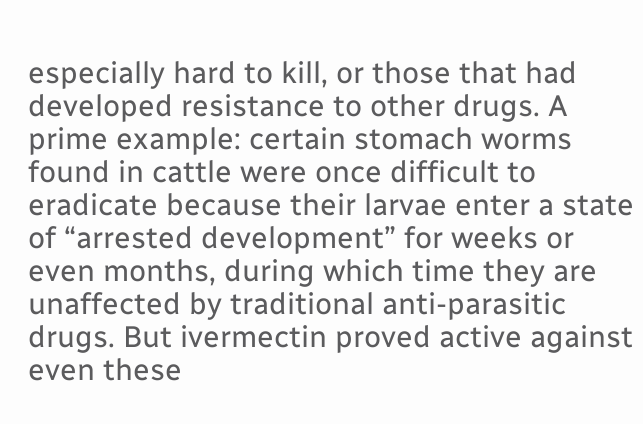especially hard to kill, or those that had developed resistance to other drugs. A prime example: certain stomach worms found in cattle were once difficult to eradicate because their larvae enter a state of “arrested development” for weeks or even months, during which time they are unaffected by traditional anti-parasitic drugs. But ivermectin proved active against even these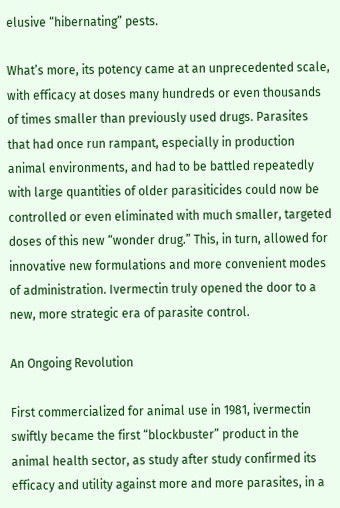elusive “hibernating” pests.

What’s more, its potency came at an unprecedented scale, with efficacy at doses many hundreds or even thousands of times smaller than previously used drugs. Parasites that had once run rampant, especially in production animal environments, and had to be battled repeatedly with large quantities of older parasiticides could now be controlled or even eliminated with much smaller, targeted doses of this new “wonder drug.” This, in turn, allowed for innovative new formulations and more convenient modes of administration. Ivermectin truly opened the door to a new, more strategic era of parasite control.

An Ongoing Revolution

First commercialized for animal use in 1981, ivermectin swiftly became the first “blockbuster” product in the animal health sector, as study after study confirmed its efficacy and utility against more and more parasites, in a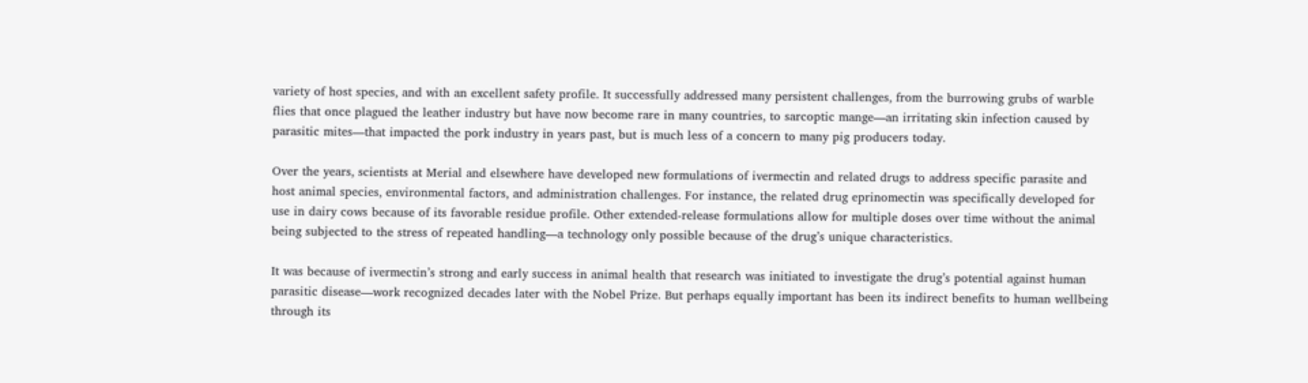variety of host species, and with an excellent safety profile. It successfully addressed many persistent challenges, from the burrowing grubs of warble flies that once plagued the leather industry but have now become rare in many countries, to sarcoptic mange—an irritating skin infection caused by parasitic mites—that impacted the pork industry in years past, but is much less of a concern to many pig producers today.

Over the years, scientists at Merial and elsewhere have developed new formulations of ivermectin and related drugs to address specific parasite and host animal species, environmental factors, and administration challenges. For instance, the related drug eprinomectin was specifically developed for use in dairy cows because of its favorable residue profile. Other extended-release formulations allow for multiple doses over time without the animal being subjected to the stress of repeated handling—a technology only possible because of the drug’s unique characteristics.

It was because of ivermectin’s strong and early success in animal health that research was initiated to investigate the drug’s potential against human parasitic disease—work recognized decades later with the Nobel Prize. But perhaps equally important has been its indirect benefits to human wellbeing through its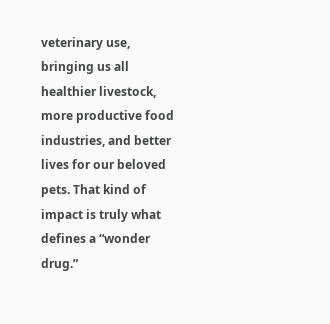veterinary use, bringing us all healthier livestock, more productive food industries, and better lives for our beloved pets. That kind of impact is truly what defines a “wonder drug.”